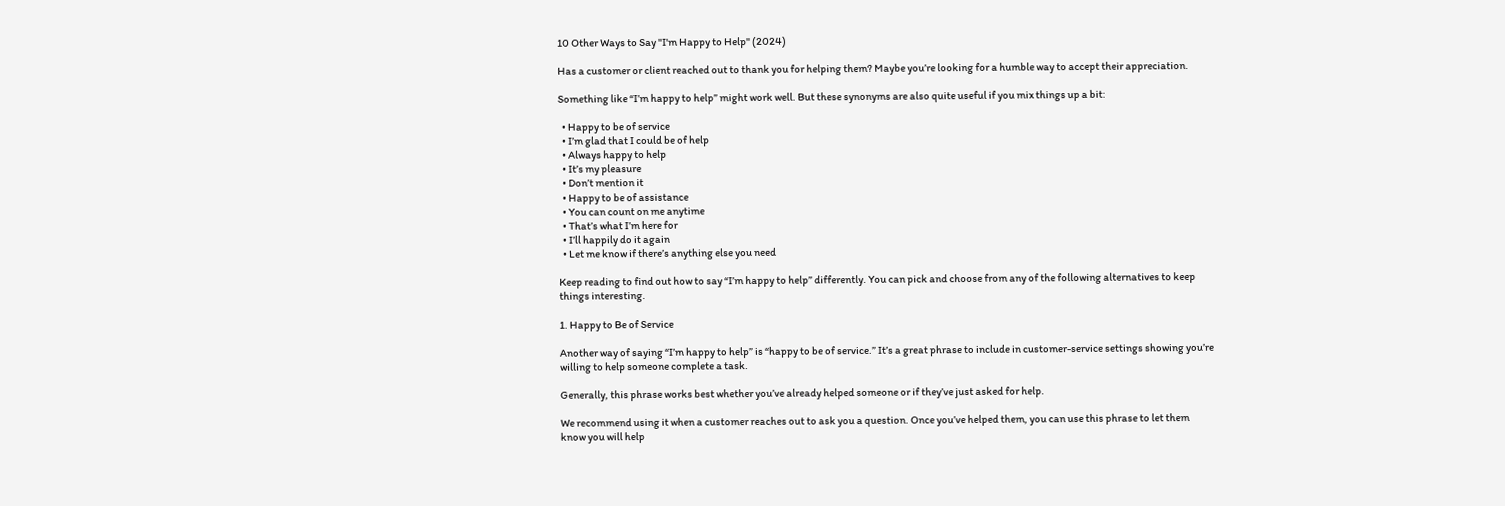10 Other Ways to Say "I'm Happy to Help" (2024)

Has a customer or client reached out to thank you for helping them? Maybe you’re looking for a humble way to accept their appreciation.

Something like “I’m happy to help” might work well. But these synonyms are also quite useful if you mix things up a bit:

  • Happy to be of service
  • I’m glad that I could be of help
  • Always happy to help
  • It’s my pleasure
  • Don’t mention it
  • Happy to be of assistance
  • You can count on me anytime
  • That’s what I’m here for
  • I’ll happily do it again
  • Let me know if there’s anything else you need

Keep reading to find out how to say “I’m happy to help” differently. You can pick and choose from any of the following alternatives to keep things interesting.

1. Happy to Be of Service

Another way of saying “I’m happy to help” is “happy to be of service.” It’s a great phrase to include in customer-service settings showing you’re willing to help someone complete a task.

Generally, this phrase works best whether you’ve already helped someone or if they’ve just asked for help.

We recommend using it when a customer reaches out to ask you a question. Once you’ve helped them, you can use this phrase to let them know you will help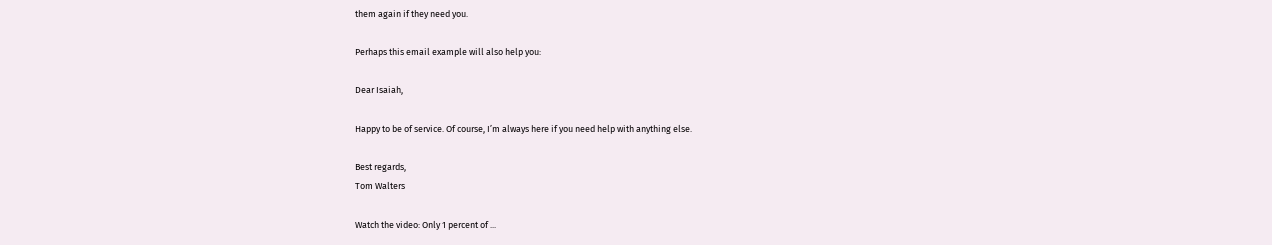them again if they need you.

Perhaps this email example will also help you:

Dear Isaiah,

Happy to be of service. Of course, I’m always here if you need help with anything else.

Best regards,
Tom Walters

Watch the video: Only 1 percent of ...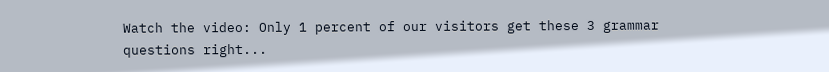Watch the video: Only 1 percent of our visitors get these 3 grammar questions right...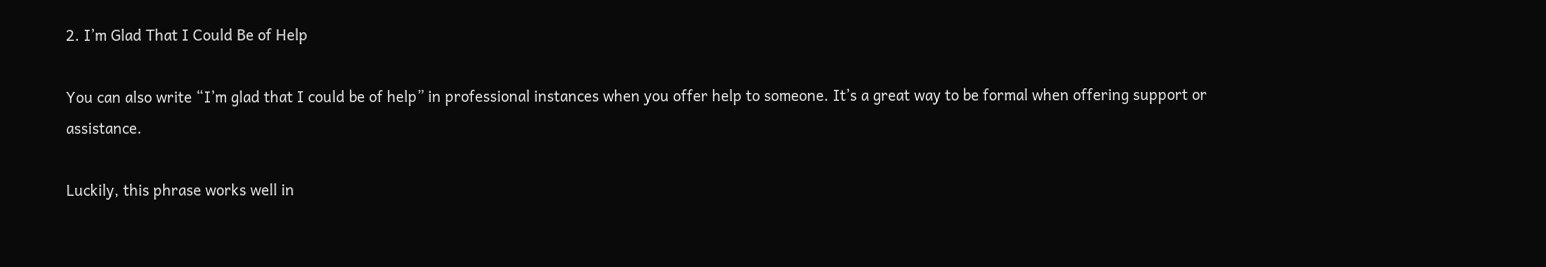2. I’m Glad That I Could Be of Help

You can also write “I’m glad that I could be of help” in professional instances when you offer help to someone. It’s a great way to be formal when offering support or assistance.

Luckily, this phrase works well in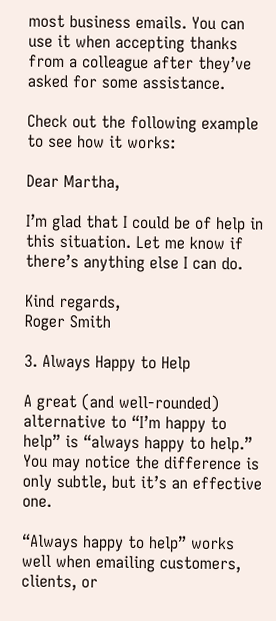most business emails. You can use it when accepting thanks from a colleague after they’ve asked for some assistance.

Check out the following example to see how it works:

Dear Martha,

I’m glad that I could be of help in this situation. Let me know if there’s anything else I can do.

Kind regards,
Roger Smith

3. Always Happy to Help

A great (and well-rounded) alternative to “I’m happy to help” is “always happy to help.” You may notice the difference is only subtle, but it’s an effective one.

“Always happy to help” works well when emailing customers, clients, or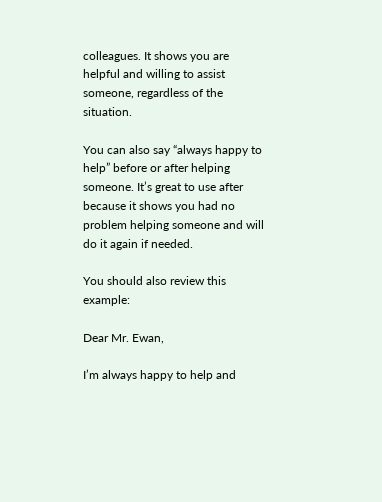colleagues. It shows you are helpful and willing to assist someone, regardless of the situation.

You can also say “always happy to help” before or after helping someone. It’s great to use after because it shows you had no problem helping someone and will do it again if needed.

You should also review this example:

Dear Mr. Ewan,

I’m always happy to help and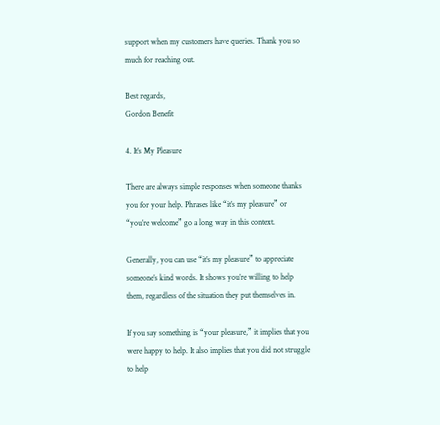support when my customers have queries. Thank you so much for reaching out.

Best regards,
Gordon Benefit

4. It’s My Pleasure

There are always simple responses when someone thanks you for your help. Phrases like “it’s my pleasure” or “you’re welcome” go a long way in this context.

Generally, you can use “it’s my pleasure” to appreciate someone’s kind words. It shows you’re willing to help them, regardless of the situation they put themselves in.

If you say something is “your pleasure,” it implies that you were happy to help. It also implies that you did not struggle to help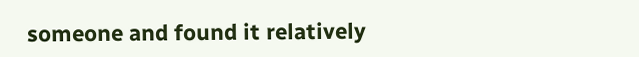someone and found it relatively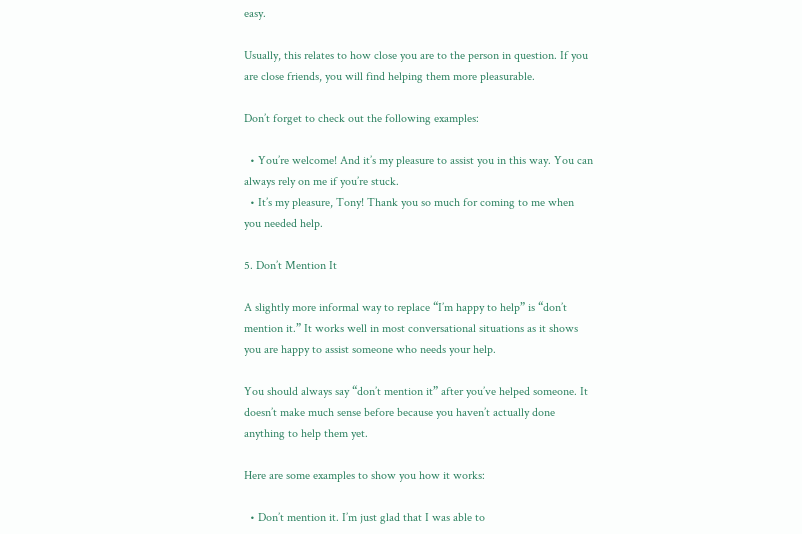easy.

Usually, this relates to how close you are to the person in question. If you are close friends, you will find helping them more pleasurable.

Don’t forget to check out the following examples:

  • You’re welcome! And it’s my pleasure to assist you in this way. You can always rely on me if you’re stuck.
  • It’s my pleasure, Tony! Thank you so much for coming to me when you needed help.

5. Don’t Mention It

A slightly more informal way to replace “I’m happy to help” is “don’t mention it.” It works well in most conversational situations as it shows you are happy to assist someone who needs your help.

You should always say “don’t mention it” after you’ve helped someone. It doesn’t make much sense before because you haven’t actually done anything to help them yet.

Here are some examples to show you how it works:

  • Don’t mention it. I’m just glad that I was able to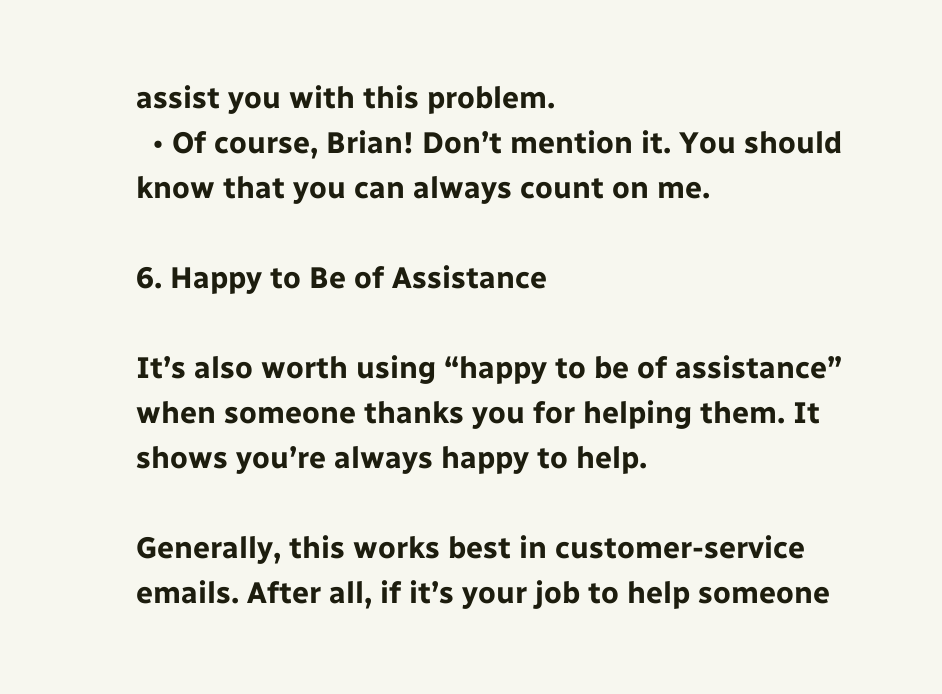assist you with this problem.
  • Of course, Brian! Don’t mention it. You should know that you can always count on me.

6. Happy to Be of Assistance

It’s also worth using “happy to be of assistance” when someone thanks you for helping them. It shows you’re always happy to help.

Generally, this works best in customer-service emails. After all, if it’s your job to help someone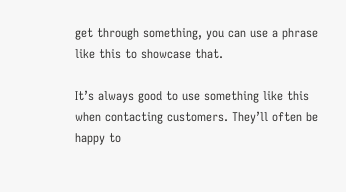get through something, you can use a phrase like this to showcase that.

It’s always good to use something like this when contacting customers. They’ll often be happy to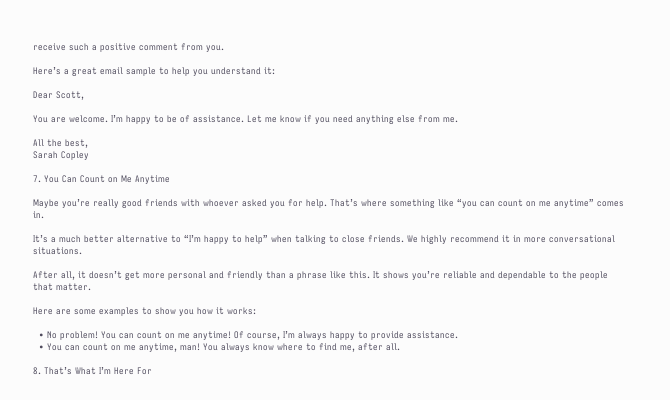receive such a positive comment from you.

Here’s a great email sample to help you understand it:

Dear Scott,

You are welcome. I’m happy to be of assistance. Let me know if you need anything else from me.

All the best,
Sarah Copley

7. You Can Count on Me Anytime

Maybe you’re really good friends with whoever asked you for help. That’s where something like “you can count on me anytime” comes in.

It’s a much better alternative to “I’m happy to help” when talking to close friends. We highly recommend it in more conversational situations.

After all, it doesn’t get more personal and friendly than a phrase like this. It shows you’re reliable and dependable to the people that matter.

Here are some examples to show you how it works:

  • No problem! You can count on me anytime! Of course, I’m always happy to provide assistance.
  • You can count on me anytime, man! You always know where to find me, after all.

8. That’s What I’m Here For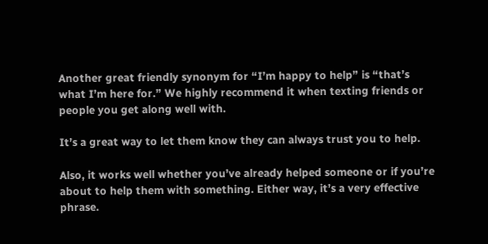Another great friendly synonym for “I’m happy to help” is “that’s what I’m here for.” We highly recommend it when texting friends or people you get along well with.

It’s a great way to let them know they can always trust you to help.

Also, it works well whether you’ve already helped someone or if you’re about to help them with something. Either way, it’s a very effective phrase.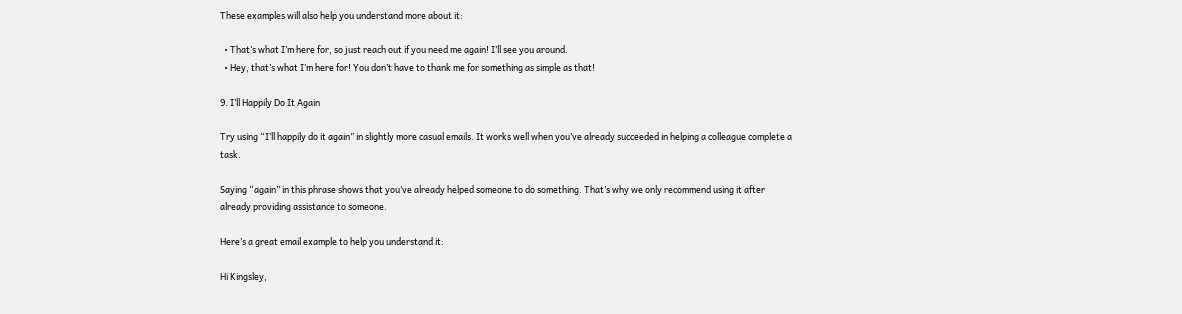These examples will also help you understand more about it:

  • That’s what I’m here for, so just reach out if you need me again! I’ll see you around.
  • Hey, that’s what I’m here for! You don’t have to thank me for something as simple as that!

9. I’ll Happily Do It Again

Try using “I’ll happily do it again” in slightly more casual emails. It works well when you’ve already succeeded in helping a colleague complete a task.

Saying “again” in this phrase shows that you’ve already helped someone to do something. That’s why we only recommend using it after already providing assistance to someone.

Here’s a great email example to help you understand it:

Hi Kingsley,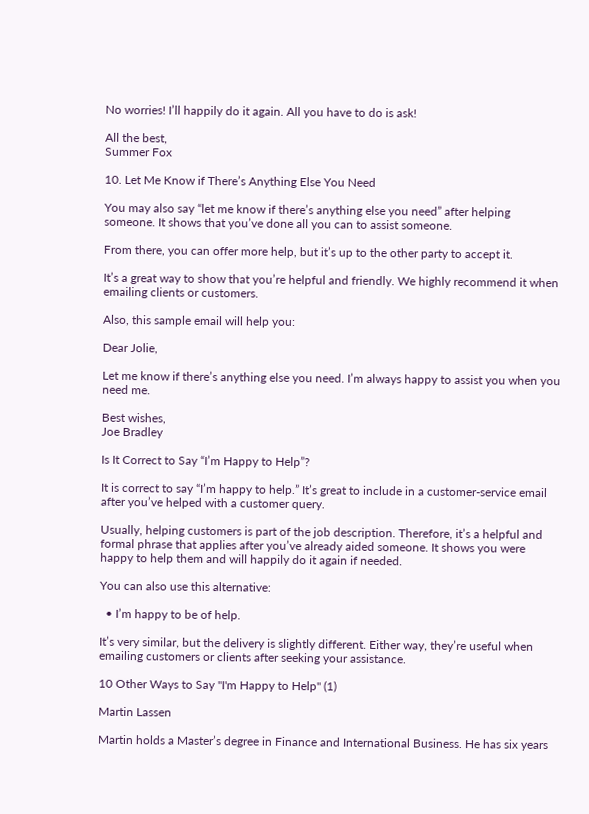No worries! I’ll happily do it again. All you have to do is ask!

All the best,
Summer Fox

10. Let Me Know if There’s Anything Else You Need

You may also say “let me know if there’s anything else you need” after helping someone. It shows that you’ve done all you can to assist someone.

From there, you can offer more help, but it’s up to the other party to accept it.

It’s a great way to show that you’re helpful and friendly. We highly recommend it when emailing clients or customers.

Also, this sample email will help you:

Dear Jolie,

Let me know if there’s anything else you need. I’m always happy to assist you when you need me.

Best wishes,
Joe Bradley

Is It Correct to Say “I’m Happy to Help”?

It is correct to say “I’m happy to help.” It’s great to include in a customer-service email after you’ve helped with a customer query.

Usually, helping customers is part of the job description. Therefore, it’s a helpful and formal phrase that applies after you’ve already aided someone. It shows you were happy to help them and will happily do it again if needed.

You can also use this alternative:

  • I’m happy to be of help.

It’s very similar, but the delivery is slightly different. Either way, they’re useful when emailing customers or clients after seeking your assistance.

10 Other Ways to Say "I'm Happy to Help" (1)

Martin Lassen

Martin holds a Master’s degree in Finance and International Business. He has six years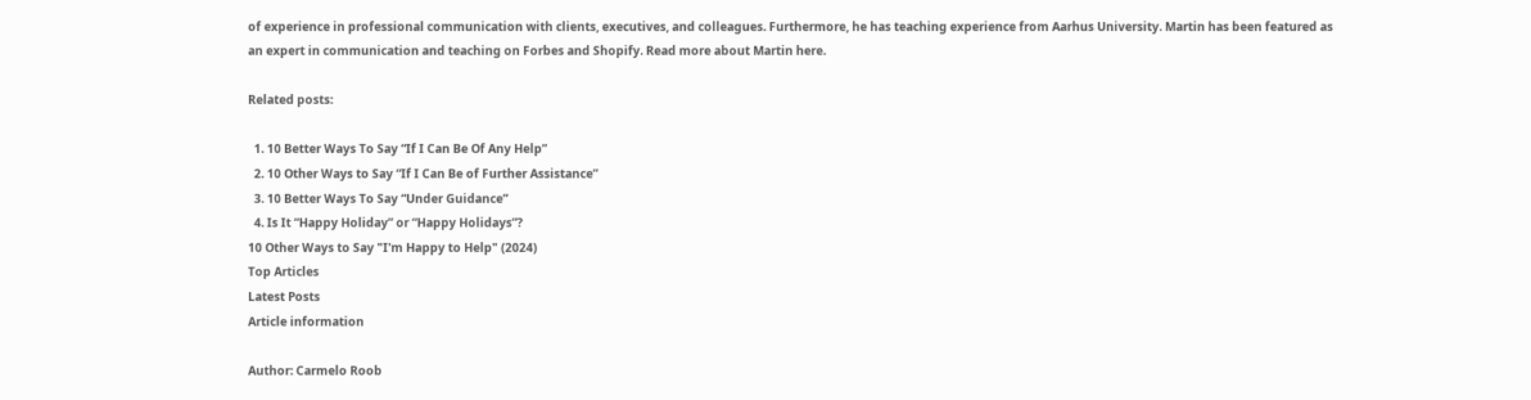of experience in professional communication with clients, executives, and colleagues. Furthermore, he has teaching experience from Aarhus University. Martin has been featured as an expert in communication and teaching on Forbes and Shopify. Read more about Martin here.

Related posts:

  1. 10 Better Ways To Say “If I Can Be Of Any Help”
  2. 10 Other Ways to Say “If I Can Be of Further Assistance”
  3. 10 Better Ways To Say “Under Guidance”
  4. Is It “Happy Holiday” or “Happy Holidays”?
10 Other Ways to Say "I'm Happy to Help" (2024)
Top Articles
Latest Posts
Article information

Author: Carmelo Roob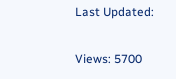Last Updated:

Views: 5700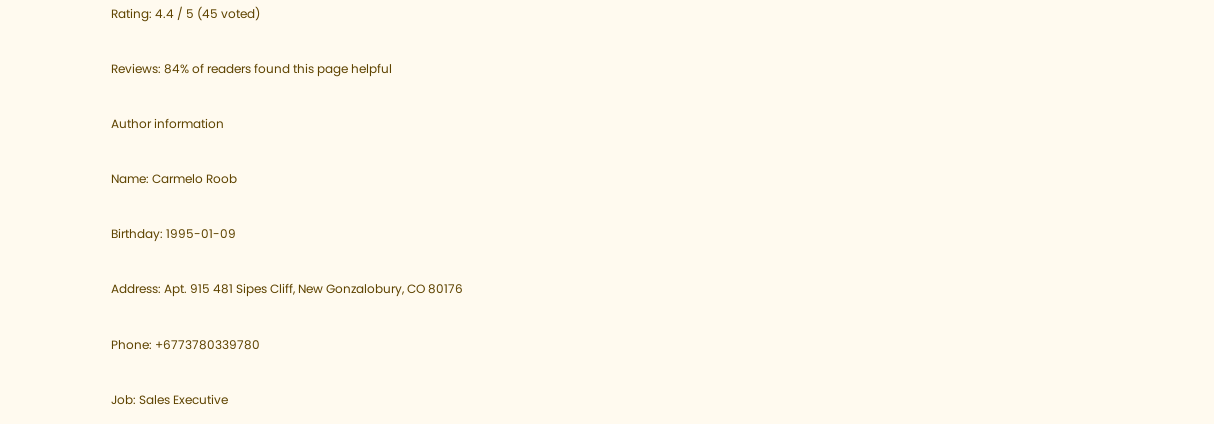Rating: 4.4 / 5 (45 voted)

Reviews: 84% of readers found this page helpful

Author information

Name: Carmelo Roob

Birthday: 1995-01-09

Address: Apt. 915 481 Sipes Cliff, New Gonzalobury, CO 80176

Phone: +6773780339780

Job: Sales Executive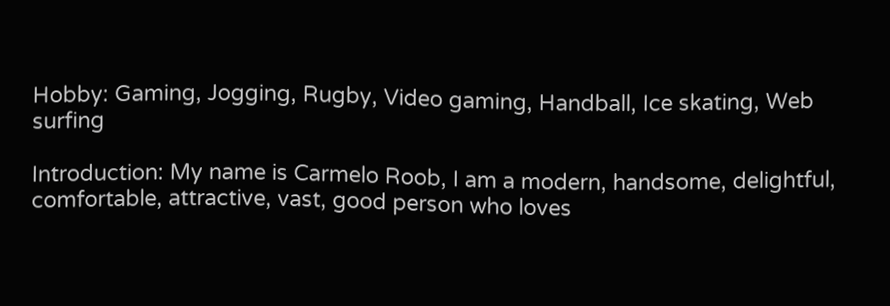Hobby: Gaming, Jogging, Rugby, Video gaming, Handball, Ice skating, Web surfing

Introduction: My name is Carmelo Roob, I am a modern, handsome, delightful, comfortable, attractive, vast, good person who loves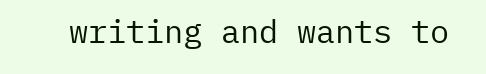writing and wants to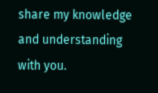share my knowledge and understanding with you.